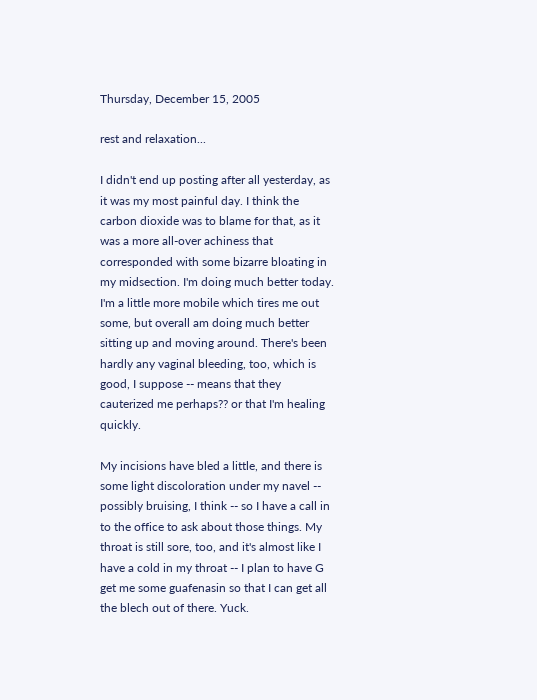Thursday, December 15, 2005

rest and relaxation...

I didn't end up posting after all yesterday, as it was my most painful day. I think the carbon dioxide was to blame for that, as it was a more all-over achiness that corresponded with some bizarre bloating in my midsection. I'm doing much better today. I'm a little more mobile which tires me out some, but overall am doing much better sitting up and moving around. There's been hardly any vaginal bleeding, too, which is good, I suppose -- means that they cauterized me perhaps?? or that I'm healing quickly.

My incisions have bled a little, and there is some light discoloration under my navel -- possibly bruising, I think -- so I have a call in to the office to ask about those things. My throat is still sore, too, and it's almost like I have a cold in my throat -- I plan to have G get me some guafenasin so that I can get all the blech out of there. Yuck.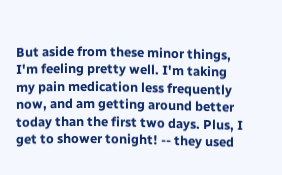But aside from these minor things, I'm feeling pretty well. I'm taking my pain medication less frequently now, and am getting around better today than the first two days. Plus, I get to shower tonight! -- they used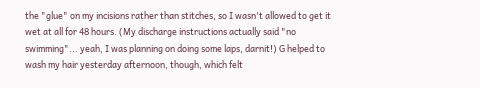the "glue" on my incisions rather than stitches, so I wasn't allowed to get it wet at all for 48 hours. (My discharge instructions actually said "no swimming"... yeah, I was planning on doing some laps, darnit!) G helped to wash my hair yesterday afternoon, though, which felt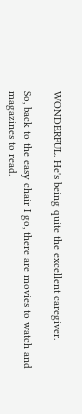WONDERFUL. He's being quite the excellent caregiver.

So, back to the easy chair I go, there are movies to watch and magazines to read.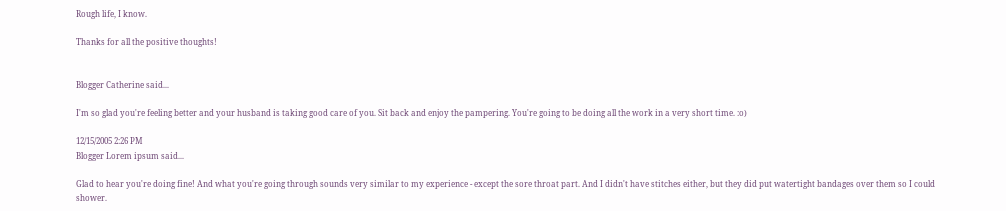Rough life, I know.

Thanks for all the positive thoughts!


Blogger Catherine said...

I'm so glad you're feeling better and your husband is taking good care of you. Sit back and enjoy the pampering. You're going to be doing all the work in a very short time. :o)

12/15/2005 2:26 PM
Blogger Lorem ipsum said...

Glad to hear you're doing fine! And what you're going through sounds very similar to my experience - except the sore throat part. And I didn't have stitches either, but they did put watertight bandages over them so I could shower.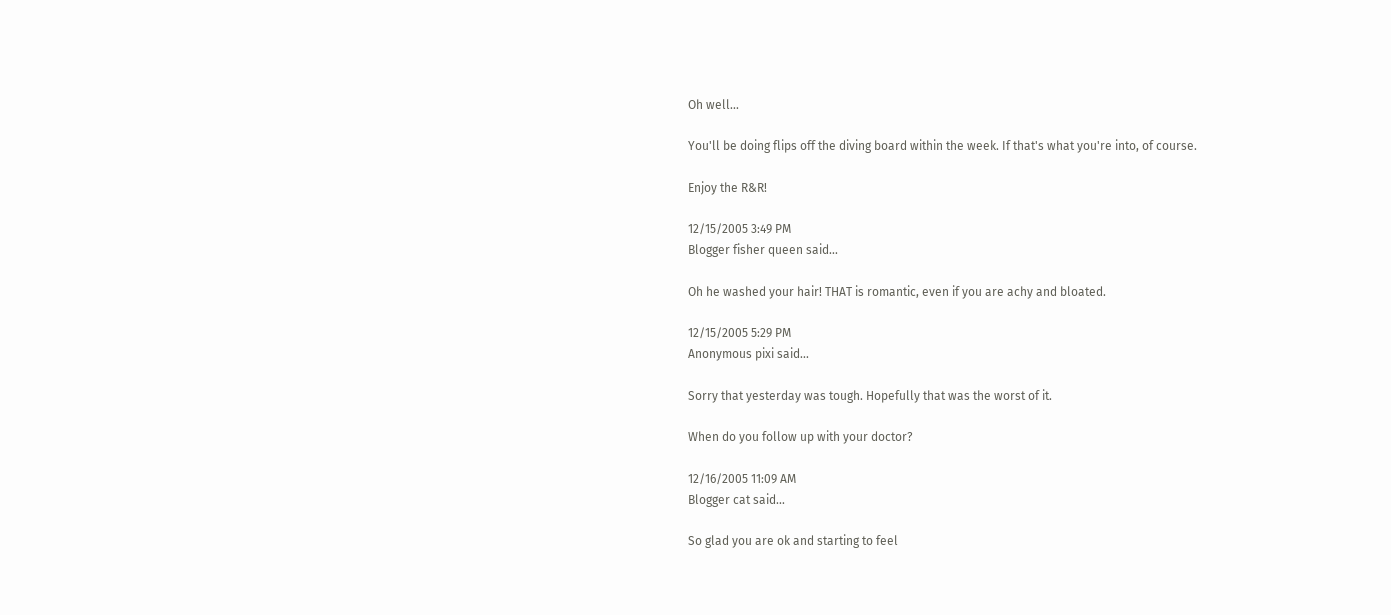Oh well...

You'll be doing flips off the diving board within the week. If that's what you're into, of course.

Enjoy the R&R!

12/15/2005 3:49 PM
Blogger fisher queen said...

Oh he washed your hair! THAT is romantic, even if you are achy and bloated.

12/15/2005 5:29 PM
Anonymous pixi said...

Sorry that yesterday was tough. Hopefully that was the worst of it.

When do you follow up with your doctor?

12/16/2005 11:09 AM
Blogger cat said...

So glad you are ok and starting to feel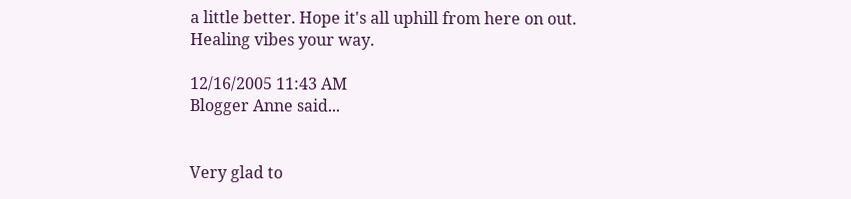a little better. Hope it's all uphill from here on out. Healing vibes your way.

12/16/2005 11:43 AM
Blogger Anne said...


Very glad to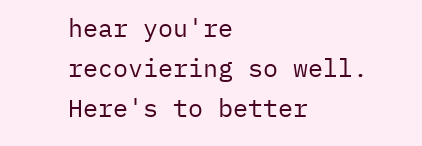hear you're recoviering so well. Here's to better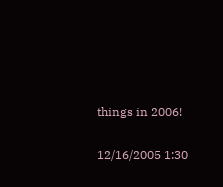things in 2006!

12/16/2005 1:30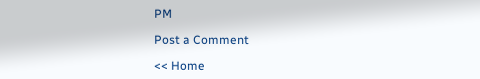PM

Post a Comment

<< Home